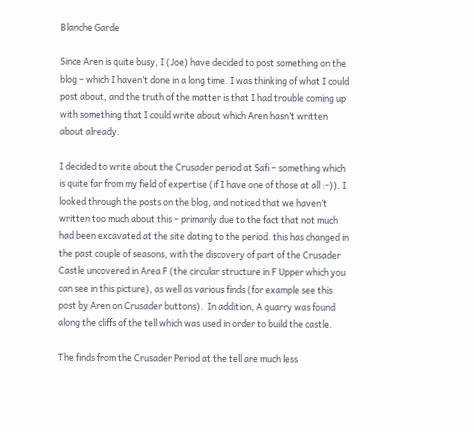Blanche Garde

Since Aren is quite busy, I (Joe) have decided to post something on the blog – which I haven’t done in a long time. I was thinking of what I could post about, and the truth of the matter is that I had trouble coming up with something that I could write about which Aren hasn’t written about already.

I decided to write about the Crusader period at Safi – something which is quite far from my field of expertise (if I have one of those at all :-)). I looked through the posts on the blog, and noticed that we haven’t written too much about this – primarily due to the fact that not much had been excavated at the site dating to the period. this has changed in the past couple of seasons, with the discovery of part of the Crusader Castle uncovered in Area F (the circular structure in F Upper which you can see in this picture), as well as various finds (for example see this post by Aren on Crusader buttons).  In addition, A quarry was found along the cliffs of the tell which was used in order to build the castle.

The finds from the Crusader Period at the tell are much less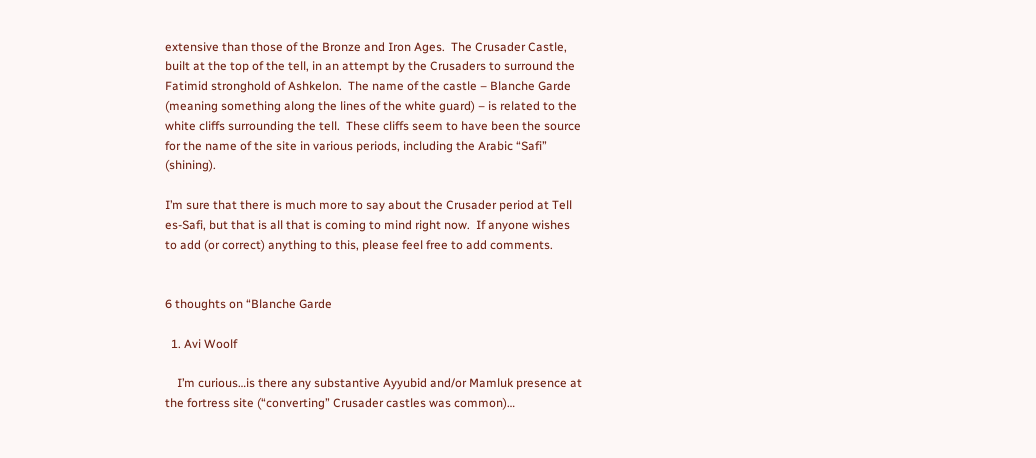extensive than those of the Bronze and Iron Ages.  The Crusader Castle, built at the top of the tell, in an attempt by the Crusaders to surround the Fatimid stronghold of Ashkelon.  The name of the castle – Blanche Garde (meaning something along the lines of the white guard) – is related to the white cliffs surrounding the tell.  These cliffs seem to have been the source for the name of the site in various periods, including the Arabic “Safi” (shining).

I’m sure that there is much more to say about the Crusader period at Tell es-Safi, but that is all that is coming to mind right now.  If anyone wishes to add (or correct) anything to this, please feel free to add comments.


6 thoughts on “Blanche Garde

  1. Avi Woolf

    I’m curious…is there any substantive Ayyubid and/or Mamluk presence at the fortress site (“converting” Crusader castles was common)…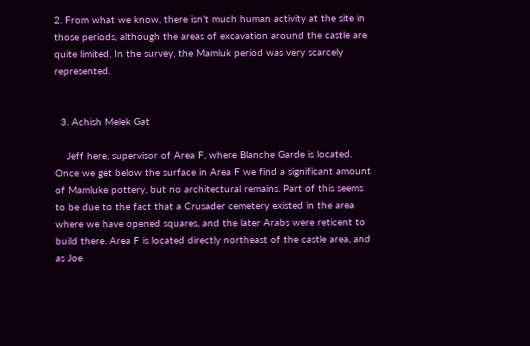2. From what we know, there isn’t much human activity at the site in those periods, although the areas of excavation around the castle are quite limited. In the survey, the Mamluk period was very scarcely represented.


  3. Achish Melek Gat

    Jeff here, supervisor of Area F, where Blanche Garde is located. Once we get below the surface in Area F we find a significant amount of Mamluke pottery, but no architectural remains. Part of this seems to be due to the fact that a Crusader cemetery existed in the area where we have opened squares, and the later Arabs were reticent to build there. Area F is located directly northeast of the castle area, and as Joe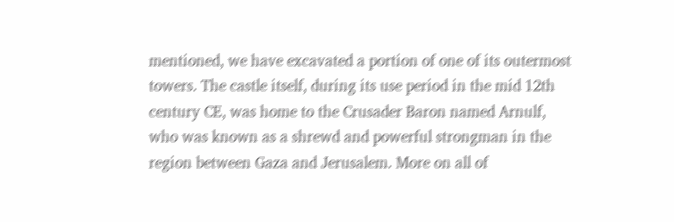mentioned, we have excavated a portion of one of its outermost towers. The castle itself, during its use period in the mid 12th century CE, was home to the Crusader Baron named Arnulf, who was known as a shrewd and powerful strongman in the region between Gaza and Jerusalem. More on all of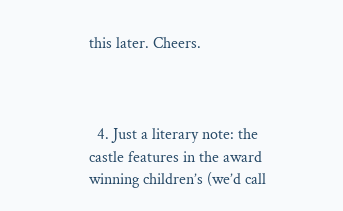this later. Cheers.



  4. Just a literary note: the castle features in the award winning children’s (we’d call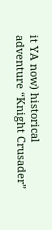it YA now) historical adventure “Knight Crusader”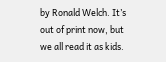by Ronald Welch. It’s out of print now, but we all read it as kids.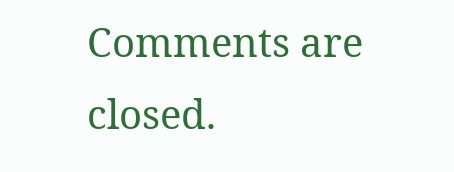Comments are closed.